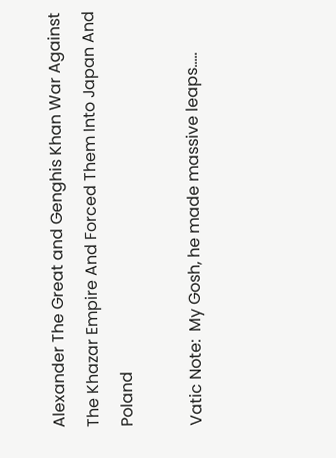Alexander The Great and Genghis Khan War Against The Khazar Empire And Forced Them Into Japan And Poland

Vatic Note:  My Gosh, he made massive leaps.....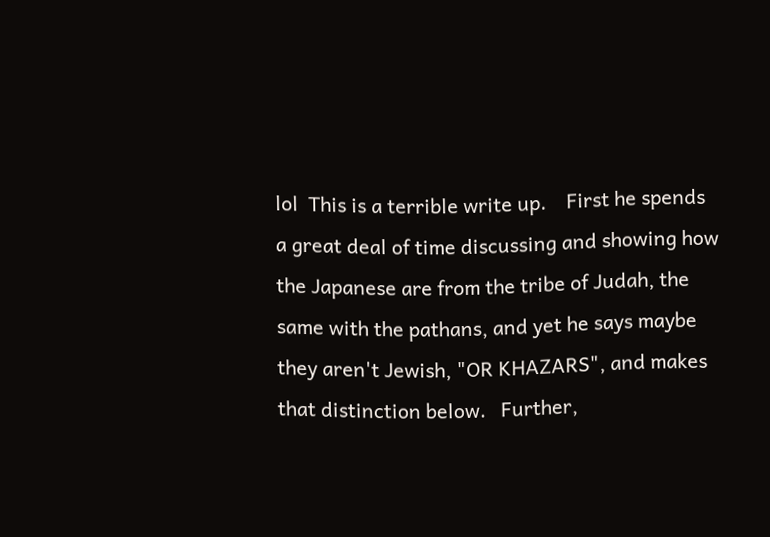lol  This is a terrible write up.    First he spends a great deal of time discussing and showing how the Japanese are from the tribe of Judah, the same with the pathans, and yet he says maybe they aren't Jewish, "OR KHAZARS", and makes that distinction below.   Further,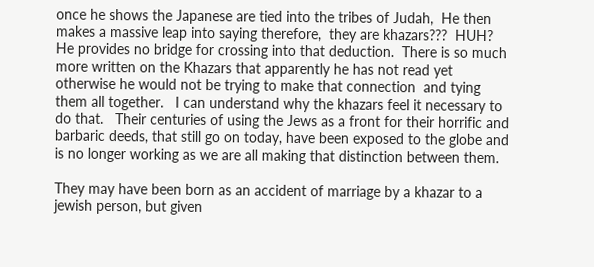once he shows the Japanese are tied into the tribes of Judah,  He then makes a massive leap into saying therefore,  they are khazars???  HUH?   He provides no bridge for crossing into that deduction.  There is so much more written on the Khazars that apparently he has not read yet  otherwise he would not be trying to make that connection  and tying them all together.   I can understand why the khazars feel it necessary to do that.   Their centuries of using the Jews as a front for their horrific and barbaric deeds, that still go on today, have been exposed to the globe and is no longer working as we are all making that distinction between them.

They may have been born as an accident of marriage by a khazar to a jewish person, but given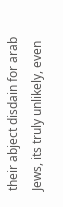their abject disdain for arab Jews, its truly unlikely, even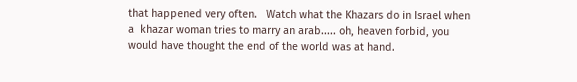that happened very often.   Watch what the Khazars do in Israel when  a  khazar woman tries to marry an arab..... oh, heaven forbid, you would have thought the end of the world was at hand.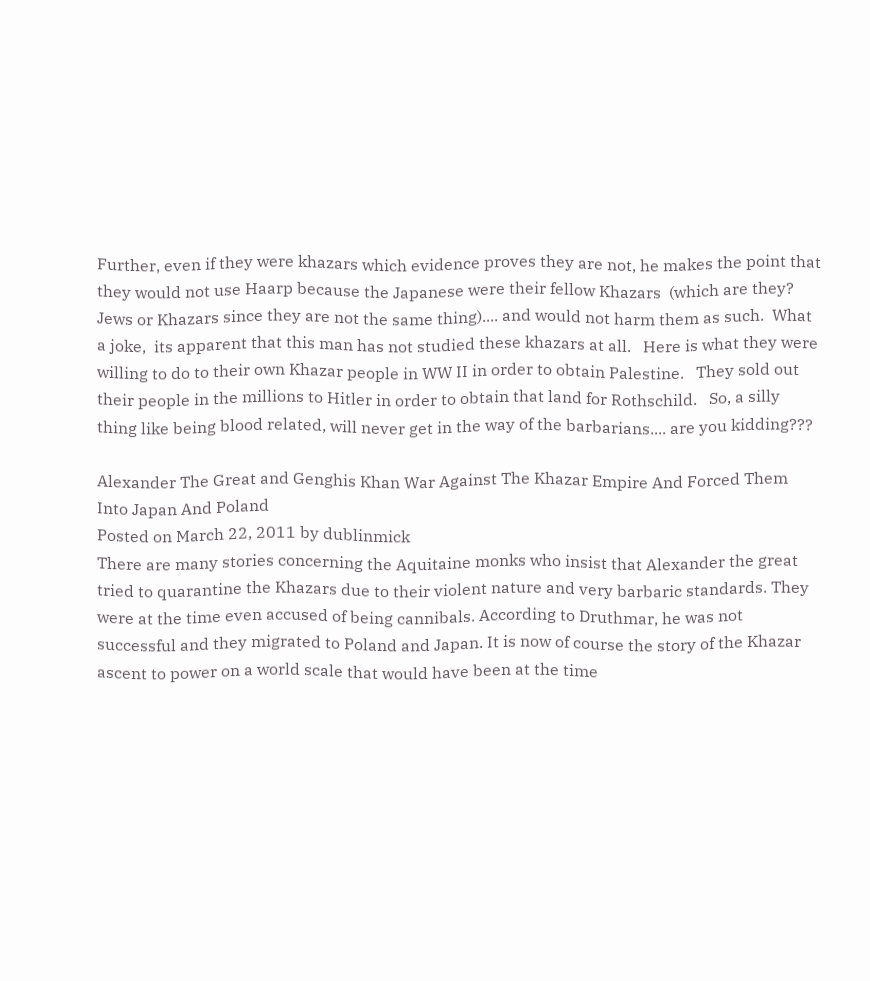Further, even if they were khazars which evidence proves they are not, he makes the point that they would not use Haarp because the Japanese were their fellow Khazars  (which are they?  Jews or Khazars since they are not the same thing).... and would not harm them as such.  What a joke,  its apparent that this man has not studied these khazars at all.   Here is what they were willing to do to their own Khazar people in WW II in order to obtain Palestine.   They sold out their people in the millions to Hitler in order to obtain that land for Rothschild.   So, a silly thing like being blood related, will never get in the way of the barbarians.... are you kidding???

Alexander The Great and Genghis Khan War Against The Khazar Empire And Forced Them Into Japan And Poland
Posted on March 22, 2011 by dublinmick
There are many stories concerning the Aquitaine monks who insist that Alexander the great tried to quarantine the Khazars due to their violent nature and very barbaric standards. They were at the time even accused of being cannibals. According to Druthmar, he was not successful and they migrated to Poland and Japan. It is now of course the story of the Khazar ascent to power on a world scale that would have been at the time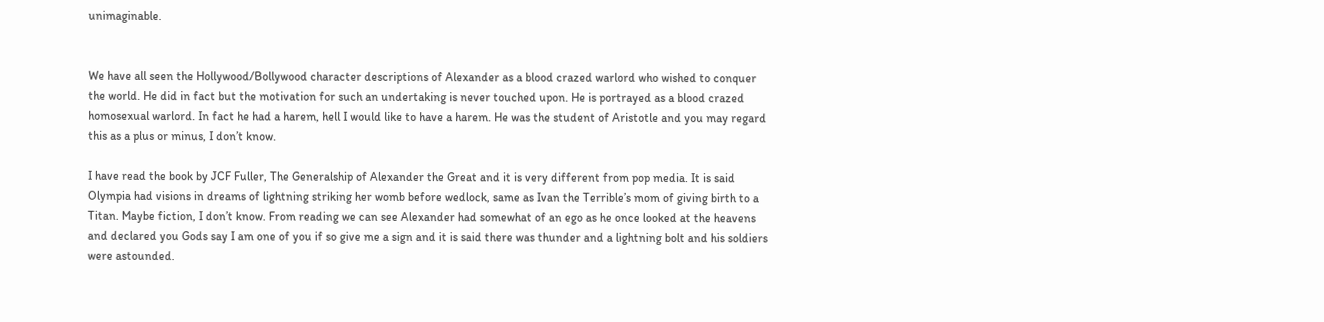unimaginable.


We have all seen the Hollywood/Bollywood character descriptions of Alexander as a blood crazed warlord who wished to conquer the world. He did in fact but the motivation for such an undertaking is never touched upon. He is portrayed as a blood crazed homosexual warlord. In fact he had a harem, hell I would like to have a harem. He was the student of Aristotle and you may regard this as a plus or minus, I don’t know.

I have read the book by JCF Fuller, The Generalship of Alexander the Great and it is very different from pop media. It is said Olympia had visions in dreams of lightning striking her womb before wedlock, same as Ivan the Terrible’s mom of giving birth to a Titan. Maybe fiction, I don’t know. From reading we can see Alexander had somewhat of an ego as he once looked at the heavens and declared you Gods say I am one of you if so give me a sign and it is said there was thunder and a lightning bolt and his soldiers were astounded.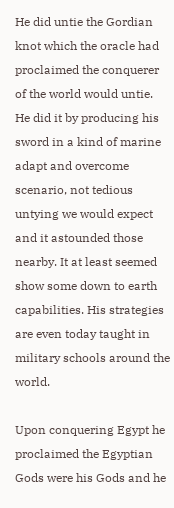He did untie the Gordian knot which the oracle had proclaimed the conquerer of the world would untie. He did it by producing his sword in a kind of marine adapt and overcome scenario, not tedious untying we would expect and it astounded those nearby. It at least seemed show some down to earth capabilities. His strategies are even today taught in military schools around the world.

Upon conquering Egypt he proclaimed the Egyptian Gods were his Gods and he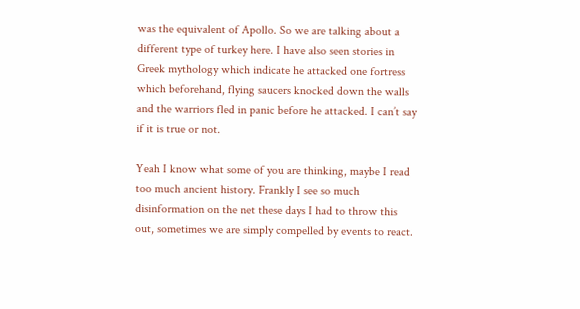was the equivalent of Apollo. So we are talking about a different type of turkey here. I have also seen stories in Greek mythology which indicate he attacked one fortress which beforehand, flying saucers knocked down the walls and the warriors fled in panic before he attacked. I can’t say if it is true or not.

Yeah I know what some of you are thinking, maybe I read too much ancient history. Frankly I see so much disinformation on the net these days I had to throw this out, sometimes we are simply compelled by events to react.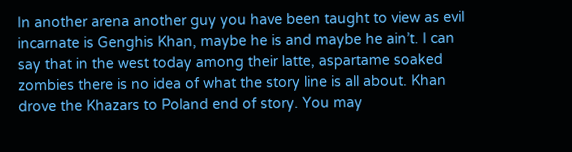In another arena another guy you have been taught to view as evil incarnate is Genghis Khan, maybe he is and maybe he ain’t. I can say that in the west today among their latte, aspartame soaked zombies there is no idea of what the story line is all about. Khan drove the Khazars to Poland end of story. You may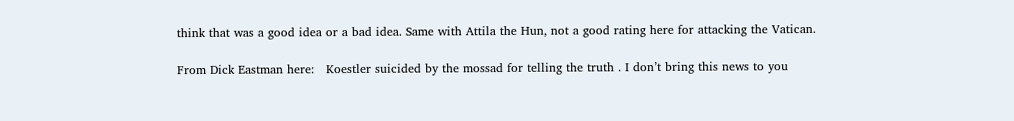think that was a good idea or a bad idea. Same with Attila the Hun, not a good rating here for attacking the Vatican.

From Dick Eastman here:   Koestler suicided by the mossad for telling the truth . I don’t bring this news to you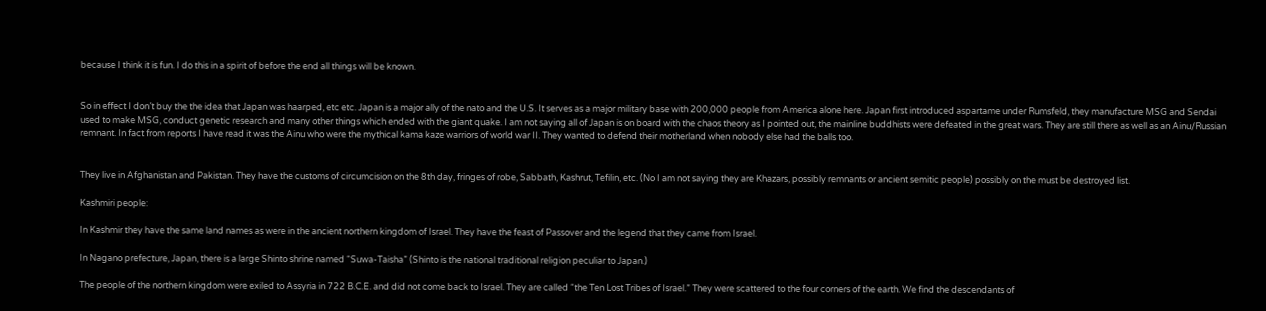because I think it is fun. I do this in a spirit of before the end all things will be known.


So in effect I don’t buy the the idea that Japan was haarped, etc etc. Japan is a major ally of the nato and the U.S. It serves as a major military base with 200,000 people from America alone here. Japan first introduced aspartame under Rumsfeld, they manufacture MSG and Sendai used to make MSG, conduct genetic research and many other things which ended with the giant quake. I am not saying all of Japan is on board with the chaos theory as I pointed out, the mainline buddhists were defeated in the great wars. They are still there as well as an Ainu/Russian remnant. In fact from reports I have read it was the Ainu who were the mythical kama kaze warriors of world war II. They wanted to defend their motherland when nobody else had the balls too.


They live in Afghanistan and Pakistan. They have the customs of circumcision on the 8th day, fringes of robe, Sabbath, Kashrut, Tefilin, etc. (No I am not saying they are Khazars, possibly remnants or ancient semitic people) possibly on the must be destroyed list.

Kashmiri people:

In Kashmir they have the same land names as were in the ancient northern kingdom of Israel. They have the feast of Passover and the legend that they came from Israel.

In Nagano prefecture, Japan, there is a large Shinto shrine named “Suwa-Taisha” (Shinto is the national traditional religion peculiar to Japan.)

The people of the northern kingdom were exiled to Assyria in 722 B.C.E. and did not come back to Israel. They are called “the Ten Lost Tribes of Israel.” They were scattered to the four corners of the earth. We find the descendants of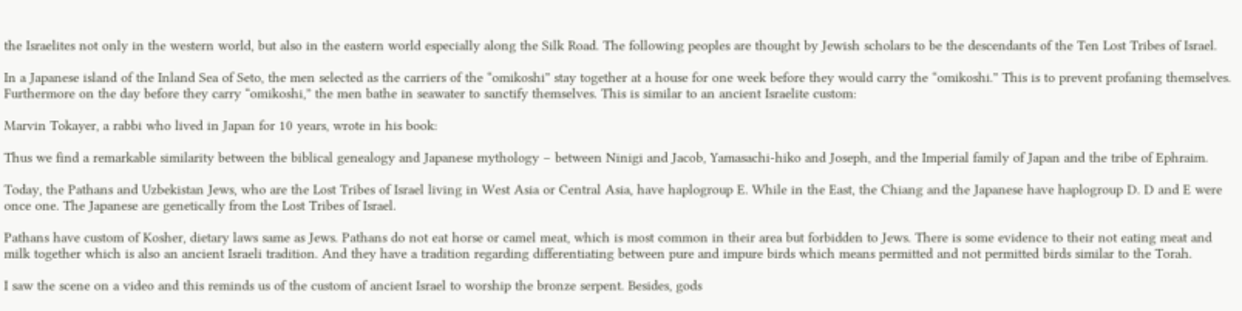the Israelites not only in the western world, but also in the eastern world especially along the Silk Road. The following peoples are thought by Jewish scholars to be the descendants of the Ten Lost Tribes of Israel.

In a Japanese island of the Inland Sea of Seto, the men selected as the carriers of the “omikoshi” stay together at a house for one week before they would carry the “omikoshi.” This is to prevent profaning themselves. Furthermore on the day before they carry “omikoshi,” the men bathe in seawater to sanctify themselves. This is similar to an ancient Israelite custom:

Marvin Tokayer, a rabbi who lived in Japan for 10 years, wrote in his book:

Thus we find a remarkable similarity between the biblical genealogy and Japanese mythology – between Ninigi and Jacob, Yamasachi-hiko and Joseph, and the Imperial family of Japan and the tribe of Ephraim.

Today, the Pathans and Uzbekistan Jews, who are the Lost Tribes of Israel living in West Asia or Central Asia, have haplogroup E. While in the East, the Chiang and the Japanese have haplogroup D. D and E were once one. The Japanese are genetically from the Lost Tribes of Israel.

Pathans have custom of Kosher, dietary laws same as Jews. Pathans do not eat horse or camel meat, which is most common in their area but forbidden to Jews. There is some evidence to their not eating meat and milk together which is also an ancient Israeli tradition. And they have a tradition regarding differentiating between pure and impure birds which means permitted and not permitted birds similar to the Torah.

I saw the scene on a video and this reminds us of the custom of ancient Israel to worship the bronze serpent. Besides, gods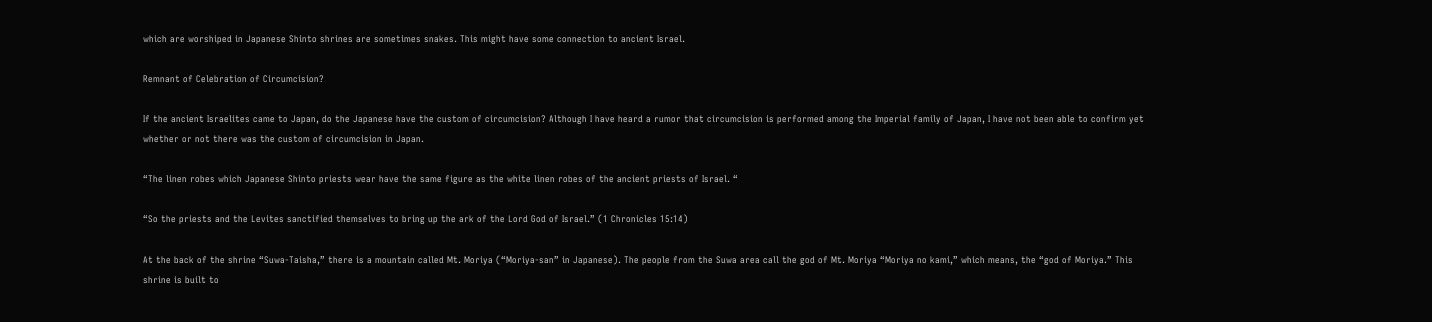which are worshiped in Japanese Shinto shrines are sometimes snakes. This might have some connection to ancient Israel.

Remnant of Celebration of Circumcision?

If the ancient Israelites came to Japan, do the Japanese have the custom of circumcision? Although I have heard a rumor that circumcision is performed among the Imperial family of Japan, I have not been able to confirm yet whether or not there was the custom of circumcision in Japan.

“The linen robes which Japanese Shinto priests wear have the same figure as the white linen robes of the ancient priests of Israel. “

“So the priests and the Levites sanctified themselves to bring up the ark of the Lord God of Israel.” (1 Chronicles 15:14)

At the back of the shrine “Suwa-Taisha,” there is a mountain called Mt. Moriya (“Moriya-san” in Japanese). The people from the Suwa area call the god of Mt. Moriya “Moriya no kami,” which means, the “god of Moriya.” This shrine is built to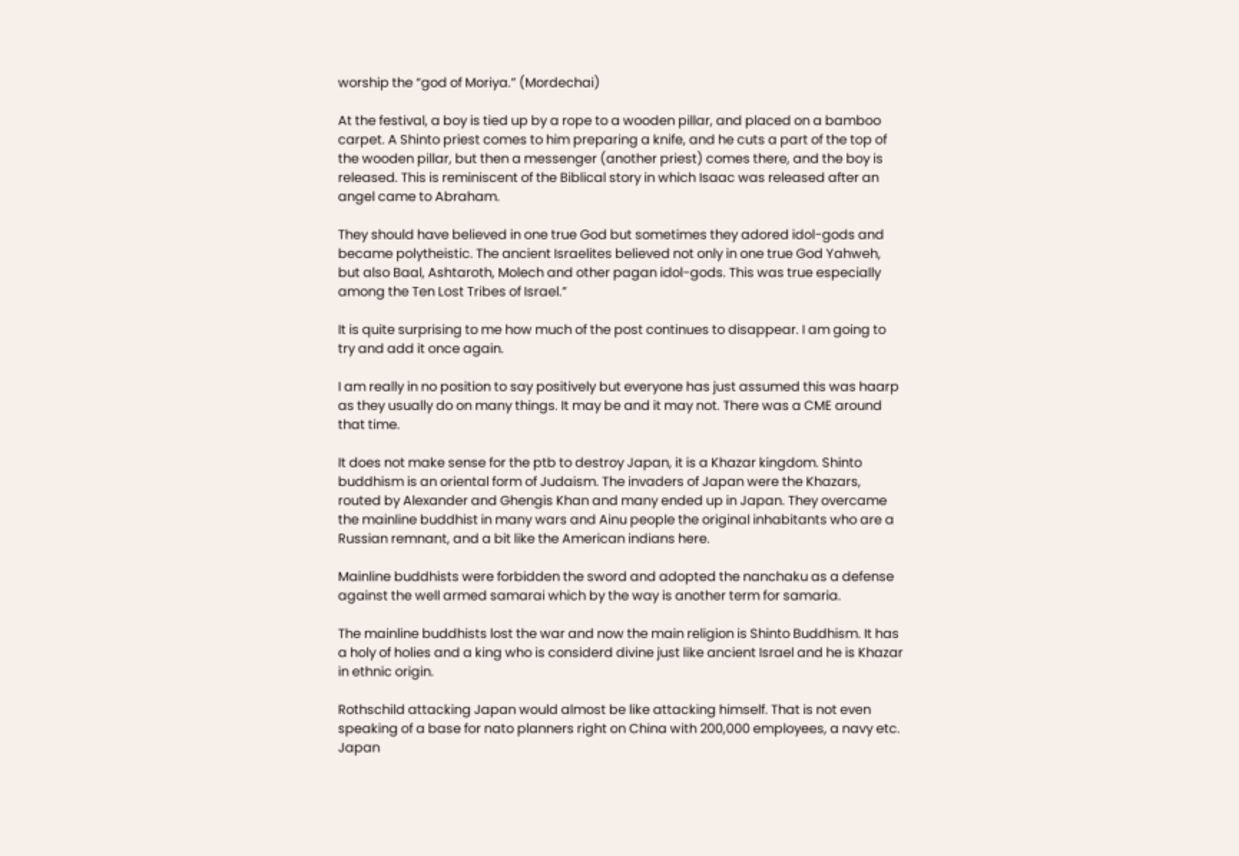worship the “god of Moriya.” (Mordechai)

At the festival, a boy is tied up by a rope to a wooden pillar, and placed on a bamboo carpet. A Shinto priest comes to him preparing a knife, and he cuts a part of the top of the wooden pillar, but then a messenger (another priest) comes there, and the boy is released. This is reminiscent of the Biblical story in which Isaac was released after an angel came to Abraham.

They should have believed in one true God but sometimes they adored idol-gods and became polytheistic. The ancient Israelites believed not only in one true God Yahweh, but also Baal, Ashtaroth, Molech and other pagan idol-gods. This was true especially among the Ten Lost Tribes of Israel.”

It is quite surprising to me how much of the post continues to disappear. I am going to try and add it once again.

I am really in no position to say positively but everyone has just assumed this was haarp as they usually do on many things. It may be and it may not. There was a CME around that time.

It does not make sense for the ptb to destroy Japan, it is a Khazar kingdom. Shinto buddhism is an oriental form of Judaism. The invaders of Japan were the Khazars, routed by Alexander and Ghengis Khan and many ended up in Japan. They overcame the mainline buddhist in many wars and Ainu people the original inhabitants who are a Russian remnant, and a bit like the American indians here.

Mainline buddhists were forbidden the sword and adopted the nanchaku as a defense against the well armed samarai which by the way is another term for samaria.

The mainline buddhists lost the war and now the main religion is Shinto Buddhism. It has a holy of holies and a king who is considerd divine just like ancient Israel and he is Khazar in ethnic origin.

Rothschild attacking Japan would almost be like attacking himself. That is not even speaking of a base for nato planners right on China with 200,000 employees, a navy etc. Japan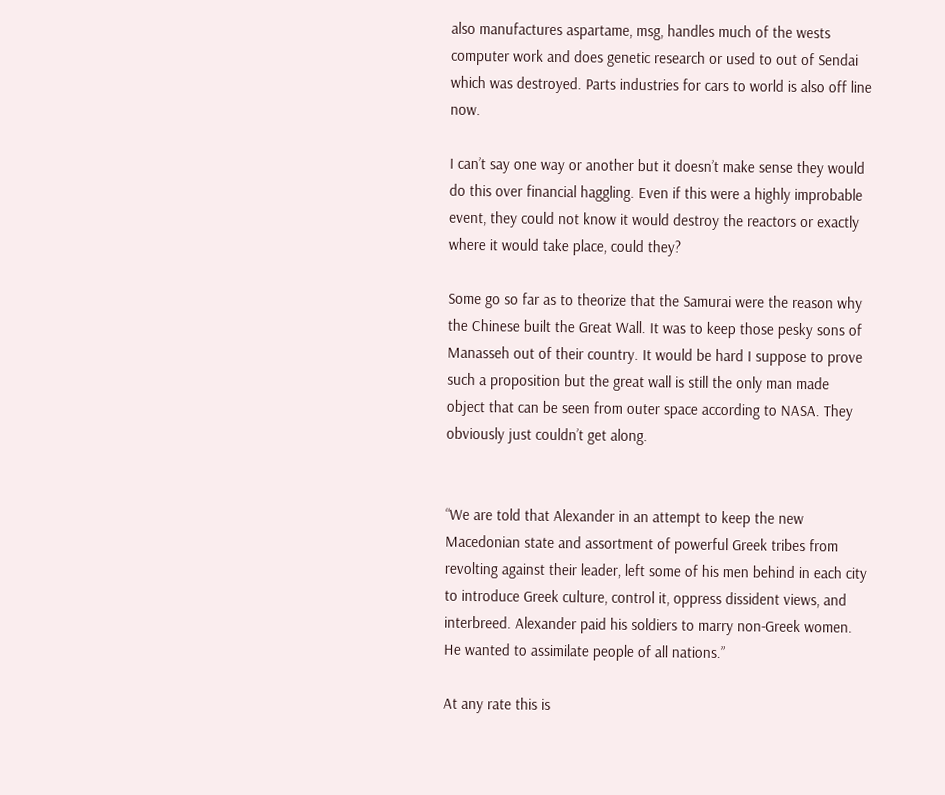also manufactures aspartame, msg, handles much of the wests computer work and does genetic research or used to out of Sendai which was destroyed. Parts industries for cars to world is also off line now.

I can’t say one way or another but it doesn’t make sense they would do this over financial haggling. Even if this were a highly improbable event, they could not know it would destroy the reactors or exactly where it would take place, could they?

Some go so far as to theorize that the Samurai were the reason why the Chinese built the Great Wall. It was to keep those pesky sons of Manasseh out of their country. It would be hard I suppose to prove such a proposition but the great wall is still the only man made object that can be seen from outer space according to NASA. They obviously just couldn’t get along.


“We are told that Alexander in an attempt to keep the new Macedonian state and assortment of powerful Greek tribes from revolting against their leader, left some of his men behind in each city to introduce Greek culture, control it, oppress dissident views, and interbreed. Alexander paid his soldiers to marry non-Greek women. He wanted to assimilate people of all nations.”

At any rate this is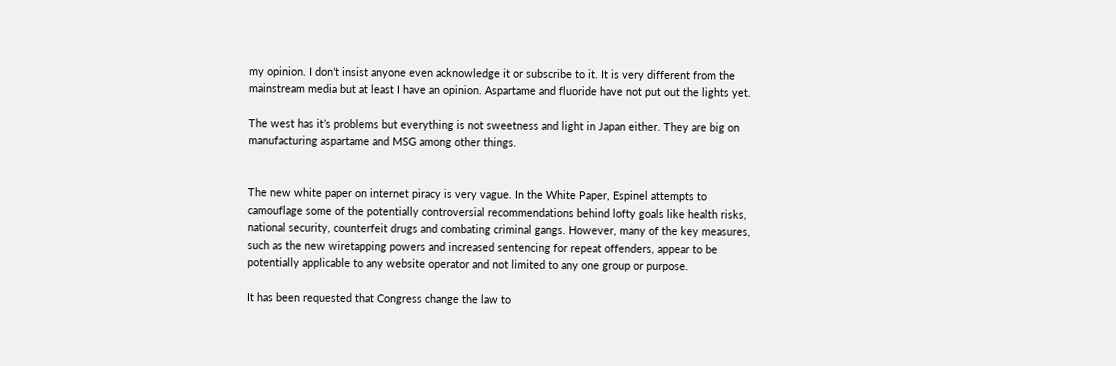my opinion. I don’t insist anyone even acknowledge it or subscribe to it. It is very different from the mainstream media but at least I have an opinion. Aspartame and fluoride have not put out the lights yet.

The west has it’s problems but everything is not sweetness and light in Japan either. They are big on manufacturing aspartame and MSG among other things.


The new white paper on internet piracy is very vague. In the White Paper, Espinel attempts to camouflage some of the potentially controversial recommendations behind lofty goals like health risks, national security, counterfeit drugs and combating criminal gangs. However, many of the key measures, such as the new wiretapping powers and increased sentencing for repeat offenders, appear to be potentially applicable to any website operator and not limited to any one group or purpose.

It has been requested that Congress change the law to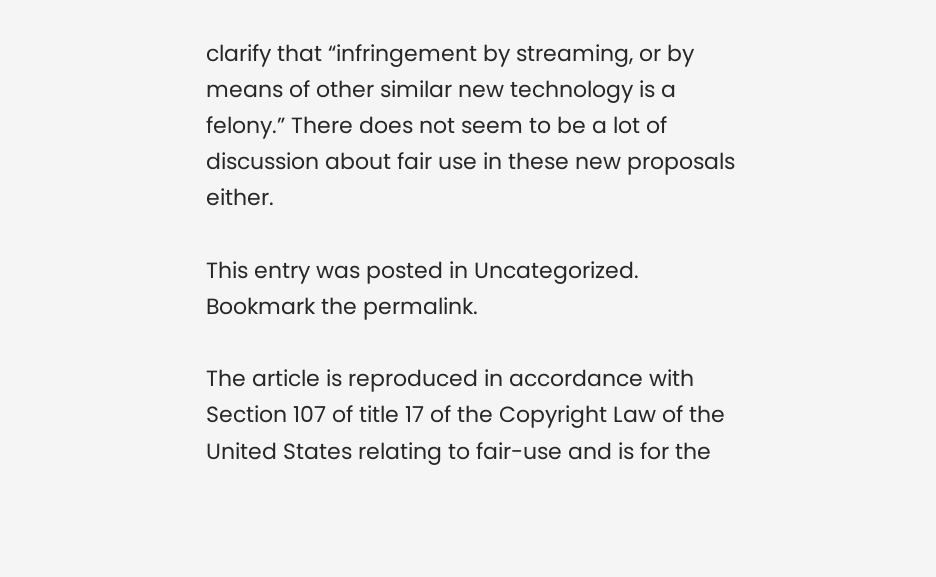clarify that “infringement by streaming, or by means of other similar new technology is a felony.” There does not seem to be a lot of discussion about fair use in these new proposals either.

This entry was posted in Uncategorized. Bookmark the permalink.

The article is reproduced in accordance with Section 107 of title 17 of the Copyright Law of the United States relating to fair-use and is for the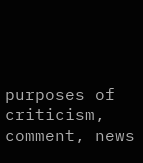purposes of criticism, comment, news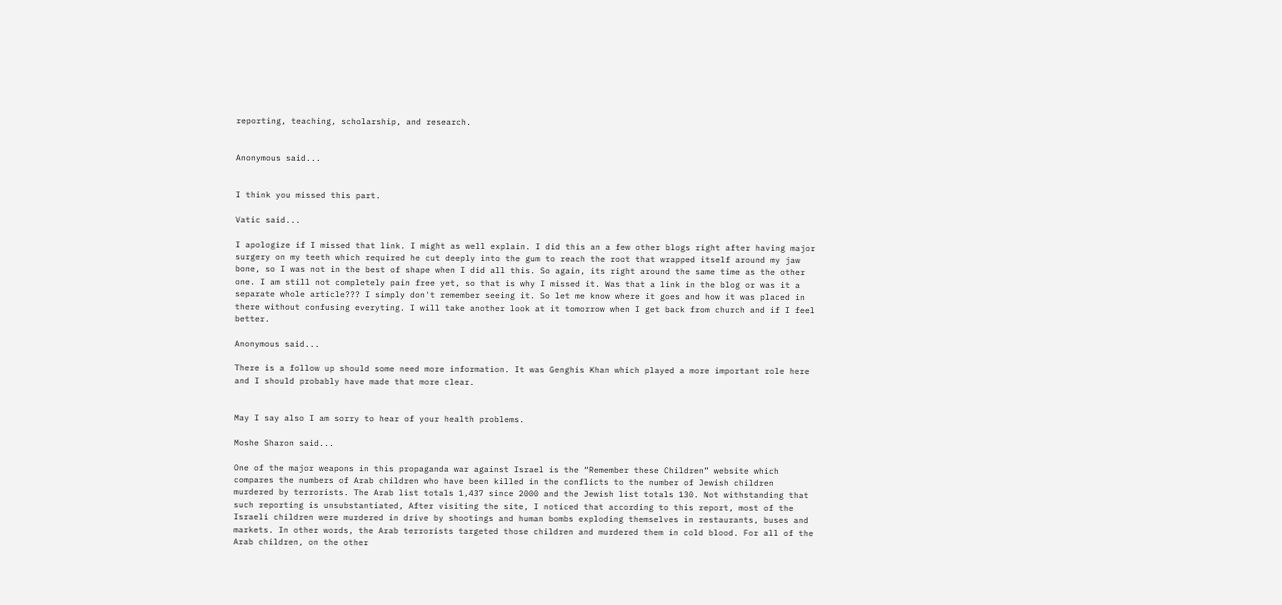reporting, teaching, scholarship, and research.


Anonymous said...


I think you missed this part.

Vatic said...

I apologize if I missed that link. I might as well explain. I did this an a few other blogs right after having major surgery on my teeth which required he cut deeply into the gum to reach the root that wrapped itself around my jaw bone, so I was not in the best of shape when I did all this. So again, its right around the same time as the other one. I am still not completely pain free yet, so that is why I missed it. Was that a link in the blog or was it a separate whole article??? I simply don't remember seeing it. So let me know where it goes and how it was placed in there without confusing everyting. I will take another look at it tomorrow when I get back from church and if I feel better.

Anonymous said...

There is a follow up should some need more information. It was Genghis Khan which played a more important role here and I should probably have made that more clear.


May I say also I am sorry to hear of your health problems.

Moshe Sharon said...

One of the major weapons in this propaganda war against Israel is the “Remember these Children” website which compares the numbers of Arab children who have been killed in the conflicts to the number of Jewish children murdered by terrorists. The Arab list totals 1,437 since 2000 and the Jewish list totals 130. Not withstanding that such reporting is unsubstantiated, After visiting the site, I noticed that according to this report, most of the Israeli children were murdered in drive by shootings and human bombs exploding themselves in restaurants, buses and markets. In other words, the Arab terrorists targeted those children and murdered them in cold blood. For all of the Arab children, on the other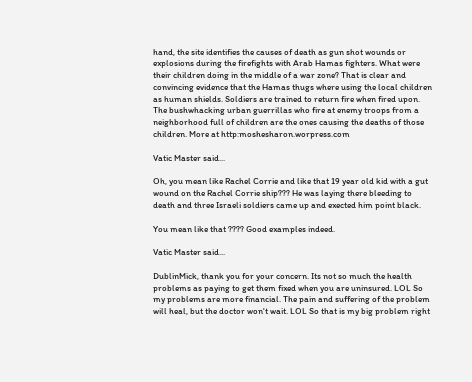hand, the site identifies the causes of death as gun shot wounds or explosions during the firefights with Arab Hamas fighters. What were their children doing in the middle of a war zone? That is clear and convincing evidence that the Hamas thugs where using the local children as human shields. Soldiers are trained to return fire when fired upon. The bushwhacking urban guerrillas who fire at enemy troops from a neighborhood full of children are the ones causing the deaths of those children. More at http:moshesharon.worpress.com

Vatic Master said...

Oh, you mean like Rachel Corrie and like that 19 year old kid with a gut wound on the Rachel Corrie ship??? He was laying there bleeding to death and three Israeli soldiers came up and exected him point black.

You mean like that ???? Good examples indeed.

Vatic Master said...

DublinMick, thank you for your concern. Its not so much the health problems as paying to get them fixed when you are uninsured. LOL So my problems are more financial. The pain and suffering of the problem will heal, but the doctor won't wait. LOL So that is my big problem right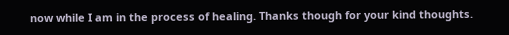now while I am in the process of healing. Thanks though for your kind thoughts.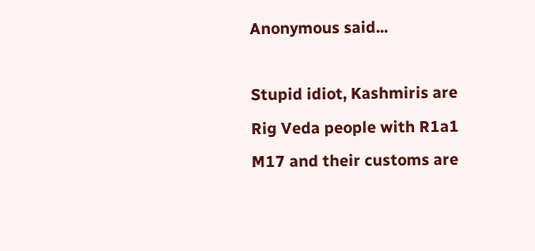Anonymous said...

Stupid idiot, Kashmiris are Rig Veda people with R1a1 M17 and their customs are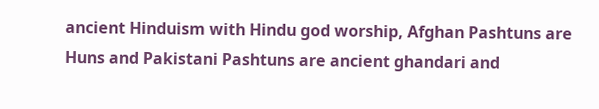ancient Hinduism with Hindu god worship, Afghan Pashtuns are Huns and Pakistani Pashtuns are ancient ghandari and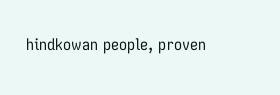hindkowan people, proven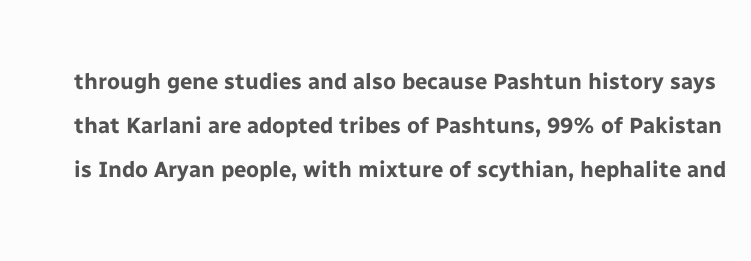through gene studies and also because Pashtun history says that Karlani are adopted tribes of Pashtuns, 99% of Pakistan is Indo Aryan people, with mixture of scythian, hephalite and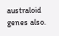australoid genes also.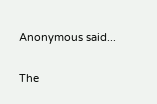Anonymous said...

The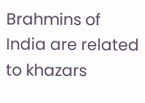Brahmins of India are related to khazars